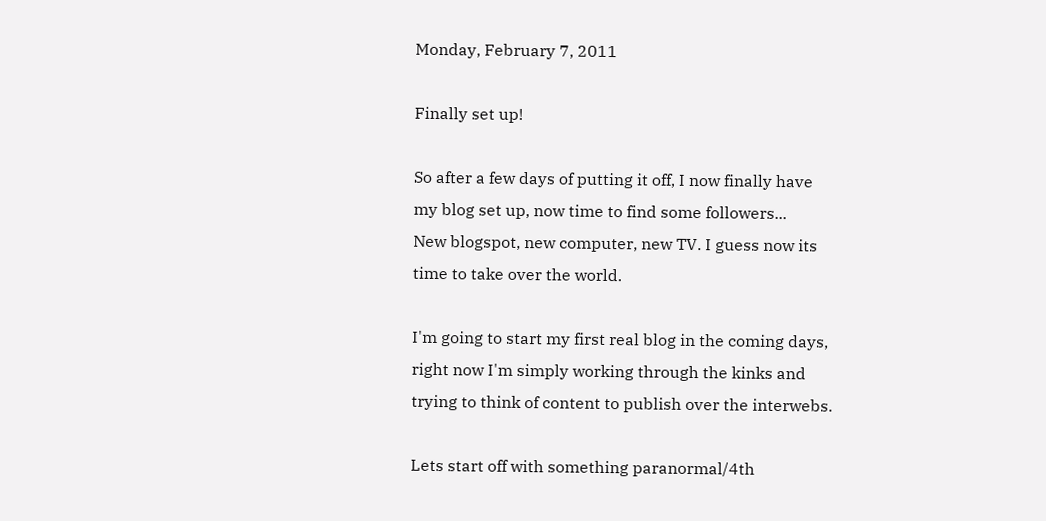Monday, February 7, 2011

Finally set up!

So after a few days of putting it off, I now finally have my blog set up, now time to find some followers...
New blogspot, new computer, new TV. I guess now its time to take over the world.

I'm going to start my first real blog in the coming days, right now I'm simply working through the kinks and trying to think of content to publish over the interwebs.

Lets start off with something paranormal/4th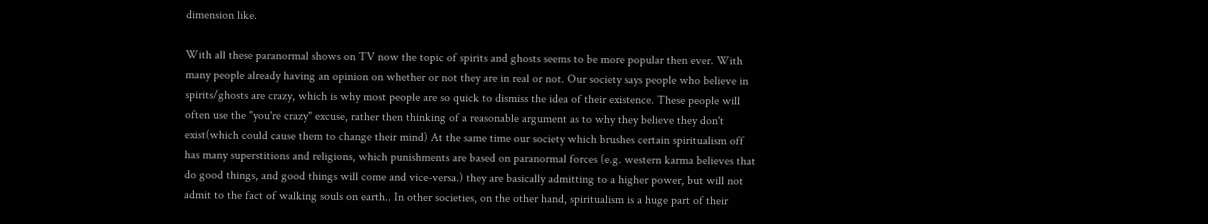dimension like.

With all these paranormal shows on TV now the topic of spirits and ghosts seems to be more popular then ever. With many people already having an opinion on whether or not they are in real or not. Our society says people who believe in spirits/ghosts are crazy, which is why most people are so quick to dismiss the idea of their existence. These people will often use the "you're crazy" excuse, rather then thinking of a reasonable argument as to why they believe they don't exist(which could cause them to change their mind) At the same time our society which brushes certain spiritualism off has many superstitions and religions, which punishments are based on paranormal forces (e.g. western karma believes that do good things, and good things will come and vice-versa.) they are basically admitting to a higher power, but will not admit to the fact of walking souls on earth.. In other societies, on the other hand, spiritualism is a huge part of their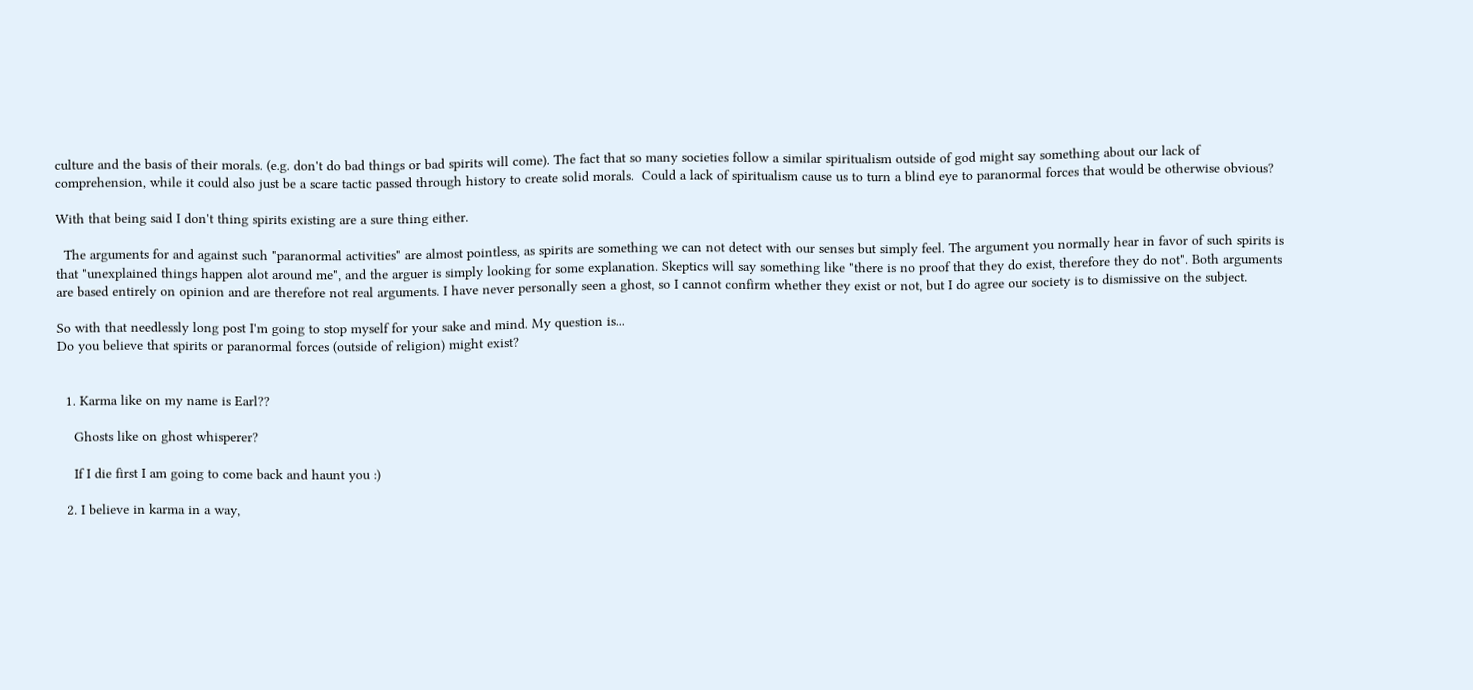culture and the basis of their morals. (e.g. don't do bad things or bad spirits will come). The fact that so many societies follow a similar spiritualism outside of god might say something about our lack of comprehension, while it could also just be a scare tactic passed through history to create solid morals.  Could a lack of spiritualism cause us to turn a blind eye to paranormal forces that would be otherwise obvious?

With that being said I don't thing spirits existing are a sure thing either.

  The arguments for and against such "paranormal activities" are almost pointless, as spirits are something we can not detect with our senses but simply feel. The argument you normally hear in favor of such spirits is that "unexplained things happen alot around me", and the arguer is simply looking for some explanation. Skeptics will say something like "there is no proof that they do exist, therefore they do not". Both arguments are based entirely on opinion and are therefore not real arguments. I have never personally seen a ghost, so I cannot confirm whether they exist or not, but I do agree our society is to dismissive on the subject.

So with that needlessly long post I'm going to stop myself for your sake and mind. My question is...
Do you believe that spirits or paranormal forces (outside of religion) might exist?


  1. Karma like on my name is Earl??

    Ghosts like on ghost whisperer?

    If I die first I am going to come back and haunt you :)

  2. I believe in karma in a way,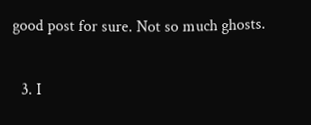good post for sure. Not so much ghosts.

  3. I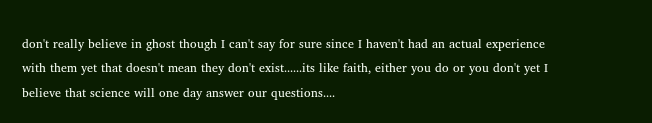don't really believe in ghost though I can't say for sure since I haven't had an actual experience with them yet that doesn't mean they don't exist......its like faith, either you do or you don't yet I believe that science will one day answer our questions....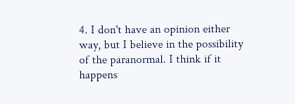4. I don't have an opinion either way, but I believe in the possibility of the paranormal. I think if it happens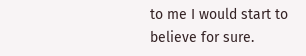to me I would start to believe for sure.